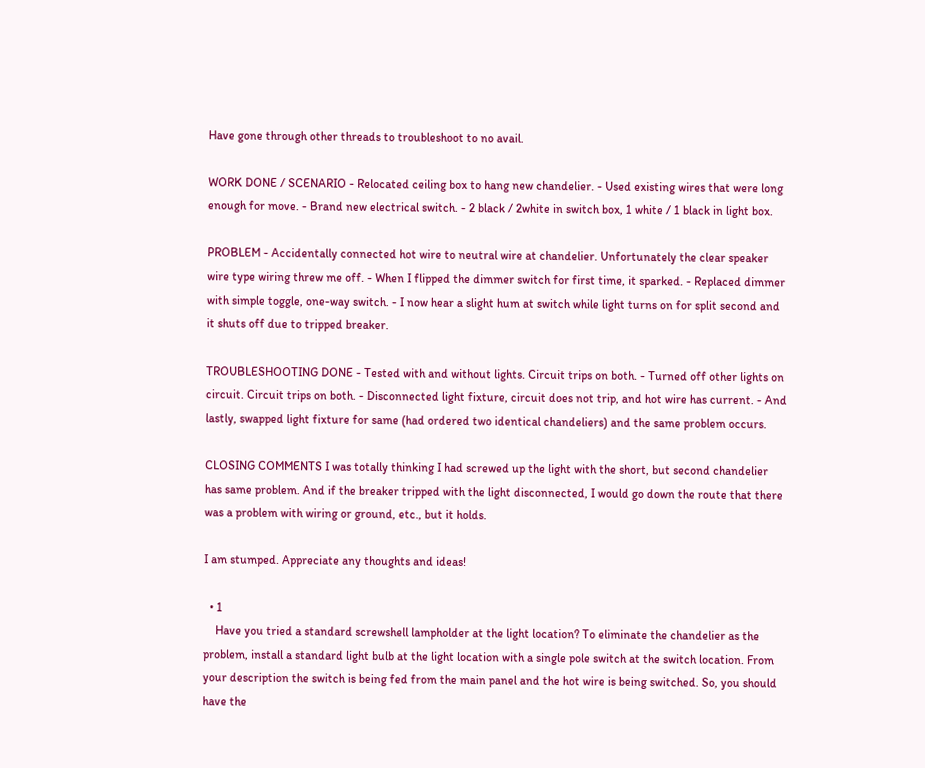Have gone through other threads to troubleshoot to no avail.

WORK DONE / SCENARIO - Relocated ceiling box to hang new chandelier. - Used existing wires that were long enough for move. - Brand new electrical switch. - 2 black / 2white in switch box, 1 white / 1 black in light box.

PROBLEM - Accidentally connected hot wire to neutral wire at chandelier. Unfortunately the clear speaker wire type wiring threw me off. - When I flipped the dimmer switch for first time, it sparked. - Replaced dimmer with simple toggle, one-way switch. - I now hear a slight hum at switch while light turns on for split second and it shuts off due to tripped breaker.

TROUBLESHOOTING DONE - Tested with and without lights. Circuit trips on both. - Turned off other lights on circuit. Circuit trips on both. - Disconnected light fixture, circuit does not trip, and hot wire has current. - And lastly, swapped light fixture for same (had ordered two identical chandeliers) and the same problem occurs.

CLOSING COMMENTS I was totally thinking I had screwed up the light with the short, but second chandelier has same problem. And if the breaker tripped with the light disconnected, I would go down the route that there was a problem with wiring or ground, etc., but it holds.

I am stumped. Appreciate any thoughts and ideas!

  • 1
    Have you tried a standard screwshell lampholder at the light location? To eliminate the chandelier as the problem, install a standard light bulb at the light location with a single pole switch at the switch location. From your description the switch is being fed from the main panel and the hot wire is being switched. So, you should have the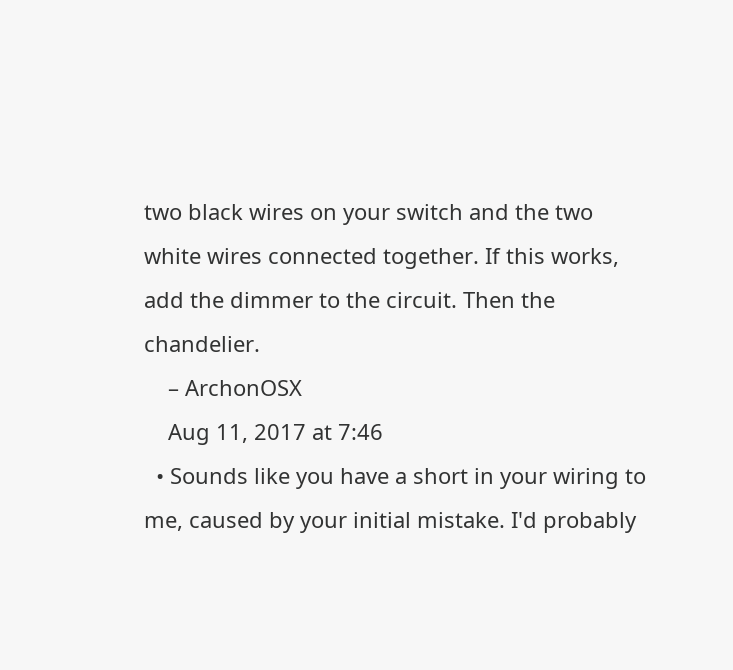two black wires on your switch and the two white wires connected together. If this works, add the dimmer to the circuit. Then the chandelier.
    – ArchonOSX
    Aug 11, 2017 at 7:46
  • Sounds like you have a short in your wiring to me, caused by your initial mistake. I'd probably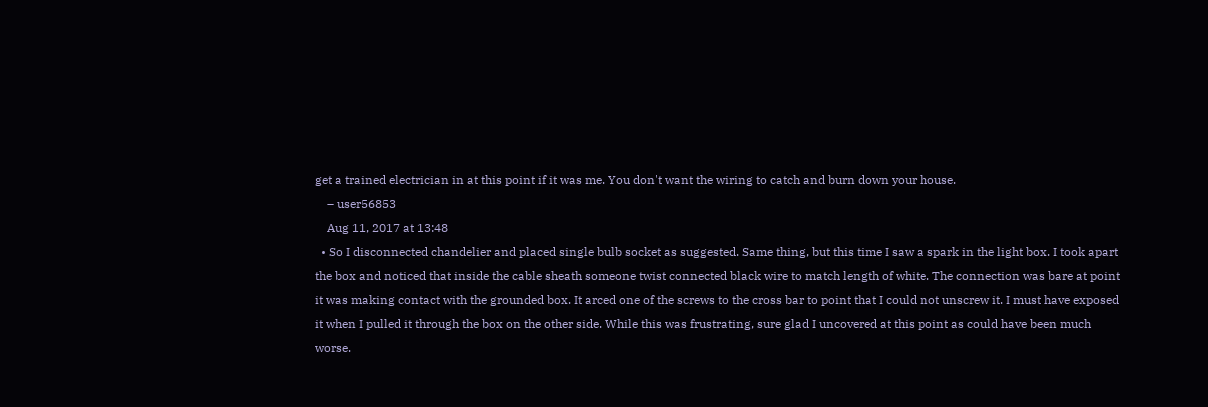get a trained electrician in at this point if it was me. You don't want the wiring to catch and burn down your house.
    – user56853
    Aug 11, 2017 at 13:48
  • So I disconnected chandelier and placed single bulb socket as suggested. Same thing, but this time I saw a spark in the light box. I took apart the box and noticed that inside the cable sheath someone twist connected black wire to match length of white. The connection was bare at point it was making contact with the grounded box. It arced one of the screws to the cross bar to point that I could not unscrew it. I must have exposed it when I pulled it through the box on the other side. While this was frustrating, sure glad I uncovered at this point as could have been much worse.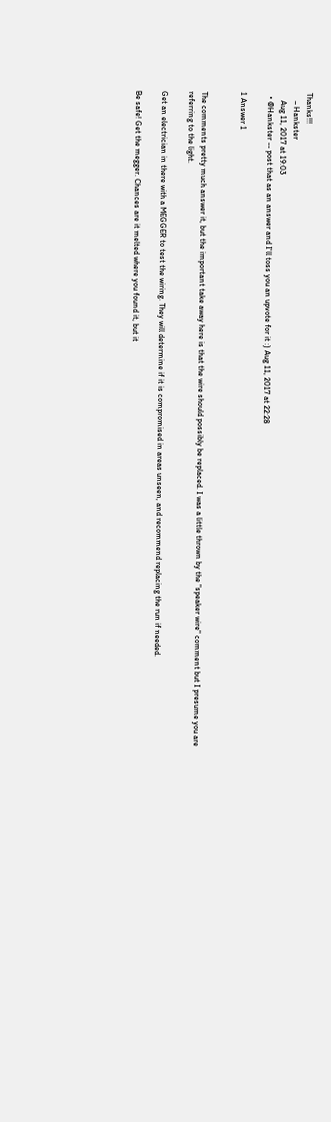Thanks!!!
    – Hankster
    Aug 11, 2017 at 19:03
  • @Hankster -- post that as an answer and I'll toss you an upvote for it :) Aug 11, 2017 at 22:28

1 Answer 1


The comments pretty much answer it, but the important take away here is that the wire should possibly be replaced. I was a little thrown by the "speaker wire" comment but I presume you are referring to the light.

Get an electrician in there with a MEGGER to test the wiring. They will determine if it is compromised in areas unseen, and recommend replacing the run if needed.

Be safe! Get the megger. Chances are it melted where you found it, but it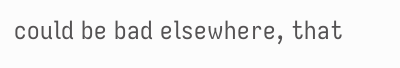could be bad elsewhere, that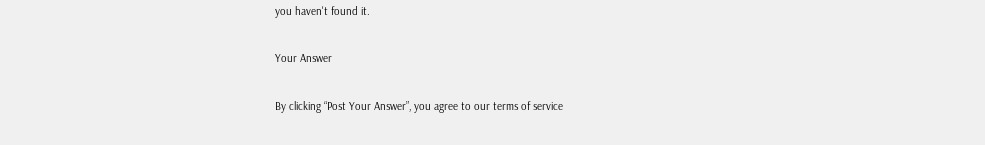you haven't found it.

Your Answer

By clicking “Post Your Answer”, you agree to our terms of service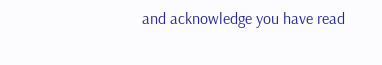and acknowledge you have read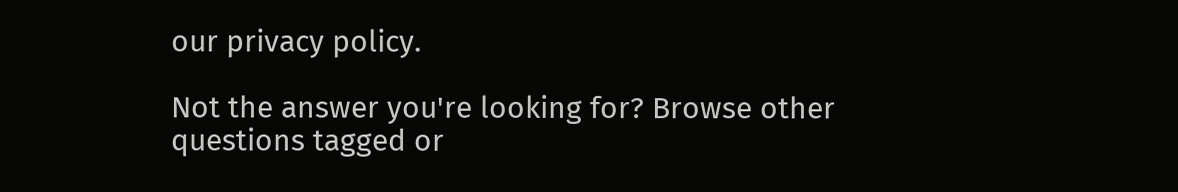our privacy policy.

Not the answer you're looking for? Browse other questions tagged or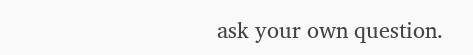ask your own question.